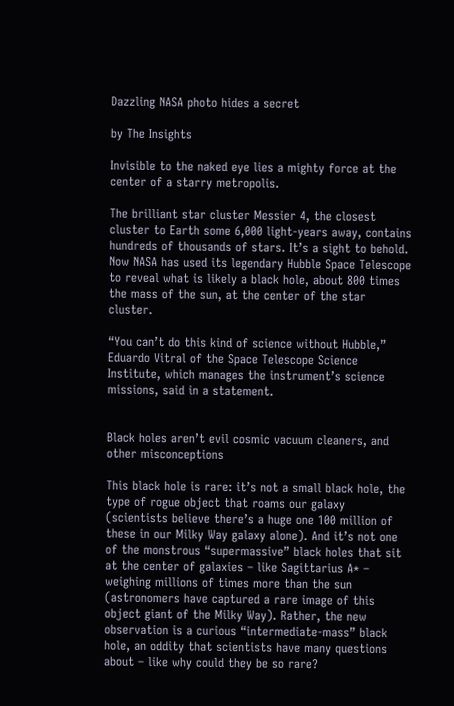Dazzling NASA photo hides a secret

by The Insights

Invisible to the naked eye lies a mighty force at the center of a starry metropolis.

The brilliant star cluster Messier 4, the closest cluster to Earth some 6,000 light-years away, contains hundreds of thousands of stars. It’s a sight to behold. Now NASA has used its legendary Hubble Space Telescope to reveal what is likely a black hole, about 800 times the mass of the sun, at the center of the star cluster.

“You can’t do this kind of science without Hubble,” Eduardo Vitral of the Space Telescope Science Institute, which manages the instrument’s science missions, said in a statement.


Black holes aren’t evil cosmic vacuum cleaners, and other misconceptions

This black hole is rare: it’s not a small black hole, the type of rogue object that roams our galaxy (scientists believe there’s a huge one 100 million of these in our Milky Way galaxy alone). And it’s not one of the monstrous “supermassive” black holes that sit at the center of galaxies – like Sagittarius A* – weighing millions of times more than the sun (astronomers have captured a rare image of this object giant of the Milky Way). Rather, the new observation is a curious “intermediate-mass” black hole, an oddity that scientists have many questions about – like why could they be so rare?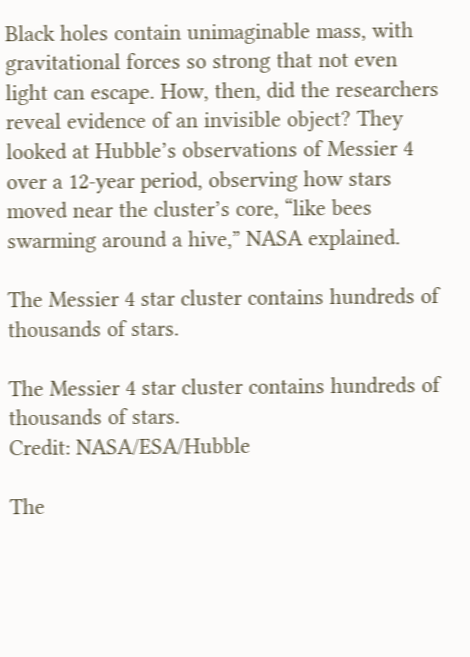Black holes contain unimaginable mass, with gravitational forces so strong that not even light can escape. How, then, did the researchers reveal evidence of an invisible object? They looked at Hubble’s observations of Messier 4 over a 12-year period, observing how stars moved near the cluster’s core, “like bees swarming around a hive,” NASA explained.

The Messier 4 star cluster contains hundreds of thousands of stars.

The Messier 4 star cluster contains hundreds of thousands of stars.
Credit: NASA/ESA/Hubble

The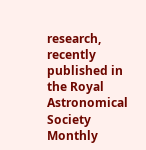research, recently published in the Royal Astronomical Society Monthly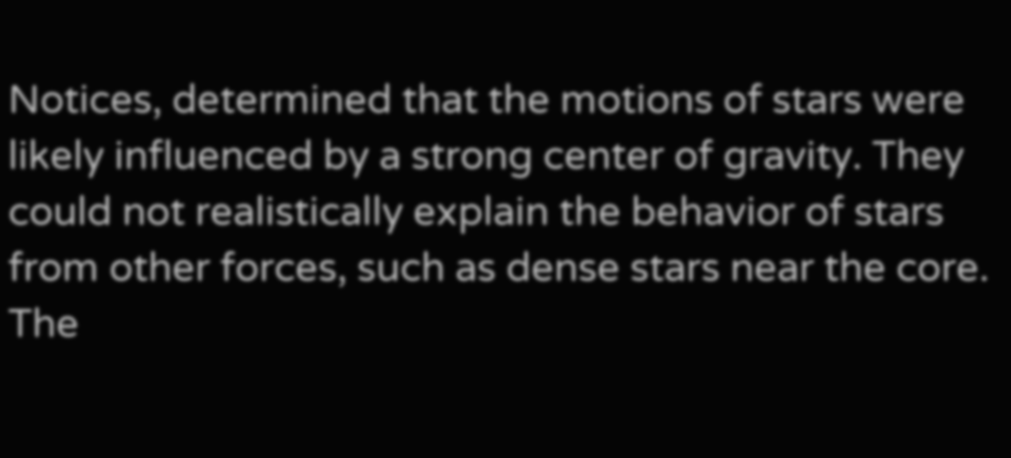Notices, determined that the motions of stars were likely influenced by a strong center of gravity. They could not realistically explain the behavior of stars from other forces, such as dense stars near the core. The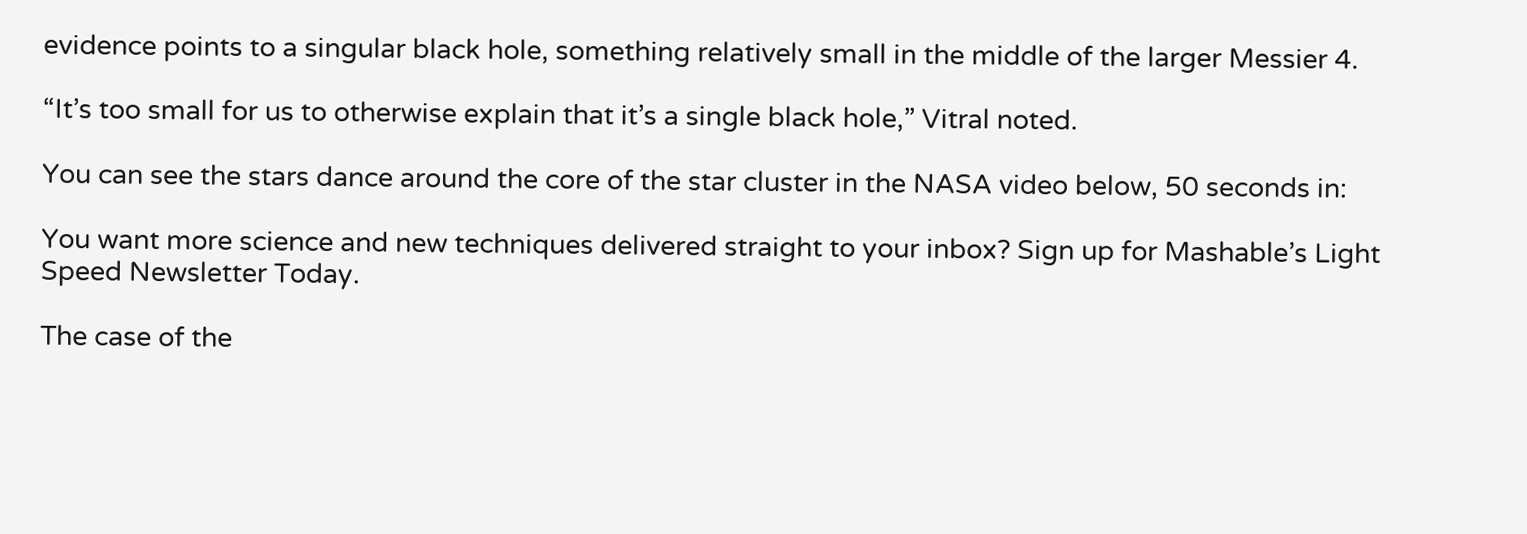evidence points to a singular black hole, something relatively small in the middle of the larger Messier 4.

“It’s too small for us to otherwise explain that it’s a single black hole,” Vitral noted.

You can see the stars dance around the core of the star cluster in the NASA video below, 50 seconds in:

You want more science and new techniques delivered straight to your inbox? Sign up for Mashable’s Light Speed Newsletter Today.

The case of the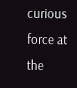curious force at the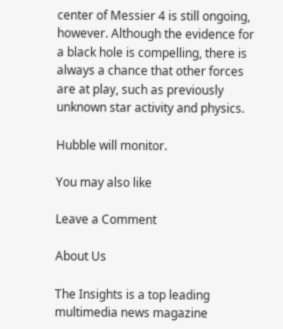center of Messier 4 is still ongoing, however. Although the evidence for a black hole is compelling, there is always a chance that other forces are at play, such as previously unknown star activity and physics.

Hubble will monitor.

You may also like

Leave a Comment

About Us

The Insights is a top leading multimedia news magazine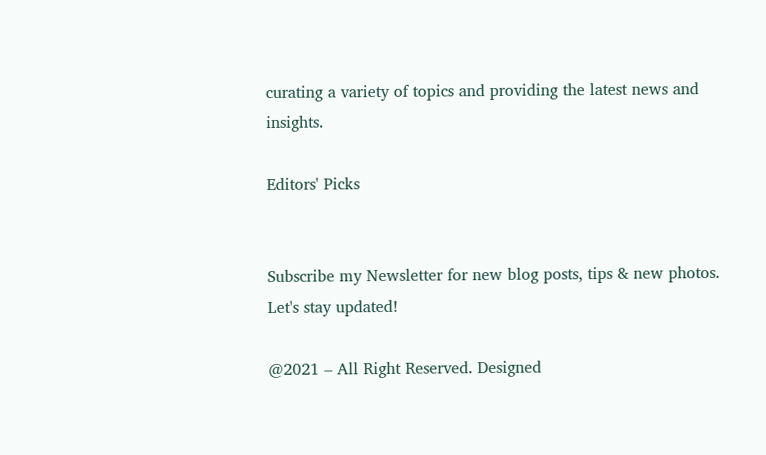curating a variety of topics and providing the latest news and insights.

Editors' Picks


Subscribe my Newsletter for new blog posts, tips & new photos. Let's stay updated!

@2021 – All Right Reserved. Designed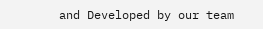and Developed by our team